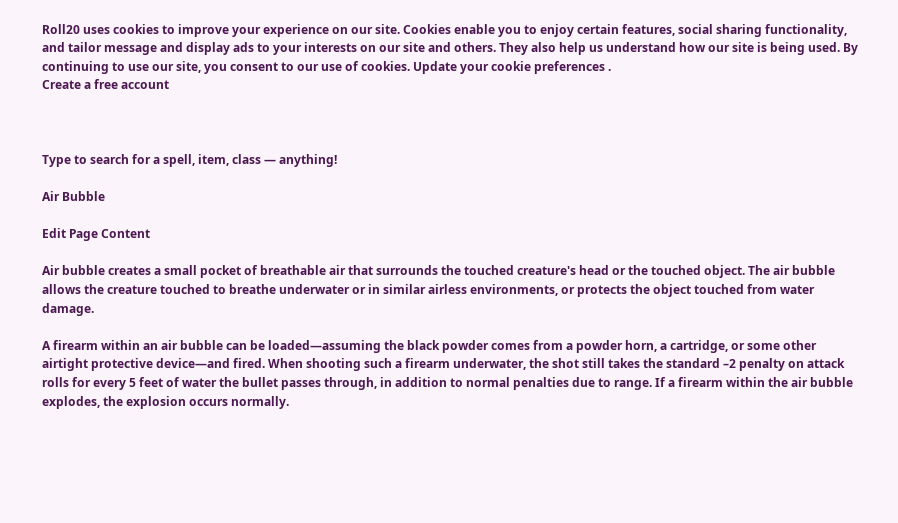Roll20 uses cookies to improve your experience on our site. Cookies enable you to enjoy certain features, social sharing functionality, and tailor message and display ads to your interests on our site and others. They also help us understand how our site is being used. By continuing to use our site, you consent to our use of cookies. Update your cookie preferences .
Create a free account



Type to search for a spell, item, class — anything!

Air Bubble

Edit Page Content

Air bubble creates a small pocket of breathable air that surrounds the touched creature's head or the touched object. The air bubble allows the creature touched to breathe underwater or in similar airless environments, or protects the object touched from water damage.

A firearm within an air bubble can be loaded—assuming the black powder comes from a powder horn, a cartridge, or some other airtight protective device—and fired. When shooting such a firearm underwater, the shot still takes the standard –2 penalty on attack rolls for every 5 feet of water the bullet passes through, in addition to normal penalties due to range. If a firearm within the air bubble explodes, the explosion occurs normally.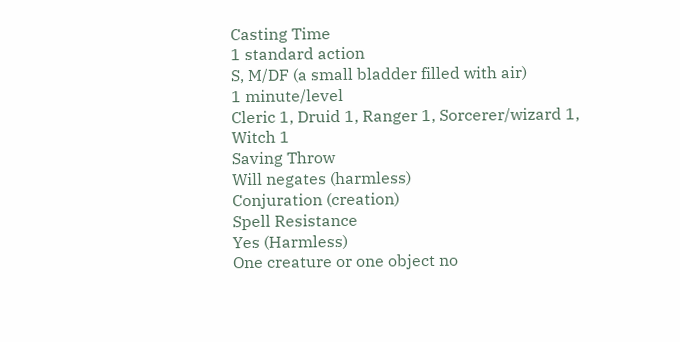Casting Time
1 standard action
S, M/DF (a small bladder filled with air)
1 minute/level
Cleric 1, Druid 1, Ranger 1, Sorcerer/wizard 1, Witch 1
Saving Throw
Will negates (harmless)
Conjuration (creation)
Spell Resistance
Yes (Harmless)
One creature or one object no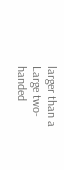larger than a Large two-handed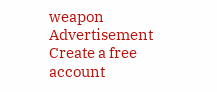weapon
Advertisement Create a free account